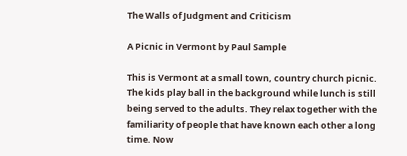The Walls of Judgment and Criticism

A Picnic in Vermont by Paul Sample

This is Vermont at a small town, country church picnic. The kids play ball in the background while lunch is still being served to the adults. They relax together with the familiarity of people that have known each other a long time. Now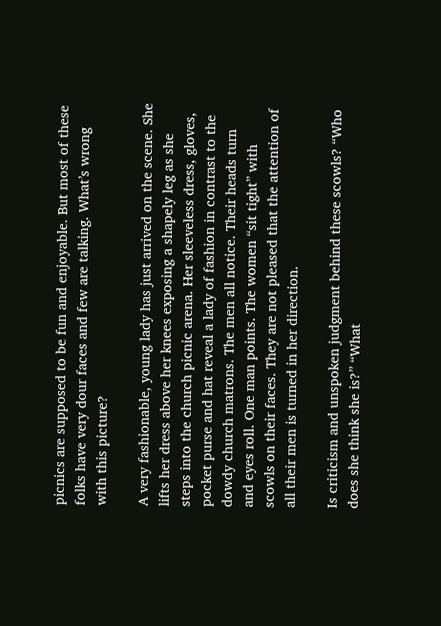picnics are supposed to be fun and enjoyable. But most of these folks have very dour faces and few are talking. What’s wrong with this picture?

A very fashionable, young lady has just arrived on the scene. She lifts her dress above her knees exposing a shapely leg as she steps into the church picnic arena. Her sleeveless dress, gloves, pocket purse and hat reveal a lady of fashion in contrast to the dowdy church matrons. The men all notice. Their heads turn and eyes roll. One man points. The women “sit tight” with scowls on their faces. They are not pleased that the attention of all their men is turned in her direction.

Is criticism and unspoken judgment behind these scowls? “Who does she think she is?” “What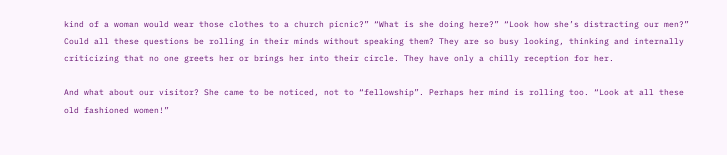kind of a woman would wear those clothes to a church picnic?” “What is she doing here?” “Look how she’s distracting our men?”  Could all these questions be rolling in their minds without speaking them? They are so busy looking, thinking and internally criticizing that no one greets her or brings her into their circle. They have only a chilly reception for her.

And what about our visitor? She came to be noticed, not to “fellowship”. Perhaps her mind is rolling too. “Look at all these old fashioned women!”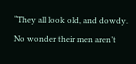“They all look old, and dowdy. No wonder their men aren’t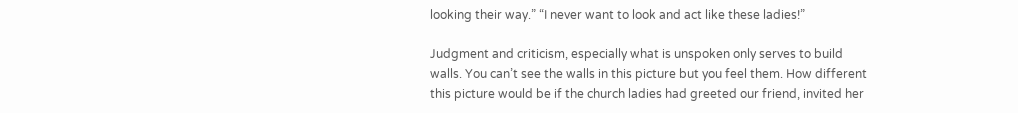looking their way.” “I never want to look and act like these ladies!”

Judgment and criticism, especially what is unspoken only serves to build walls. You can’t see the walls in this picture but you feel them. How different this picture would be if the church ladies had greeted our friend, invited her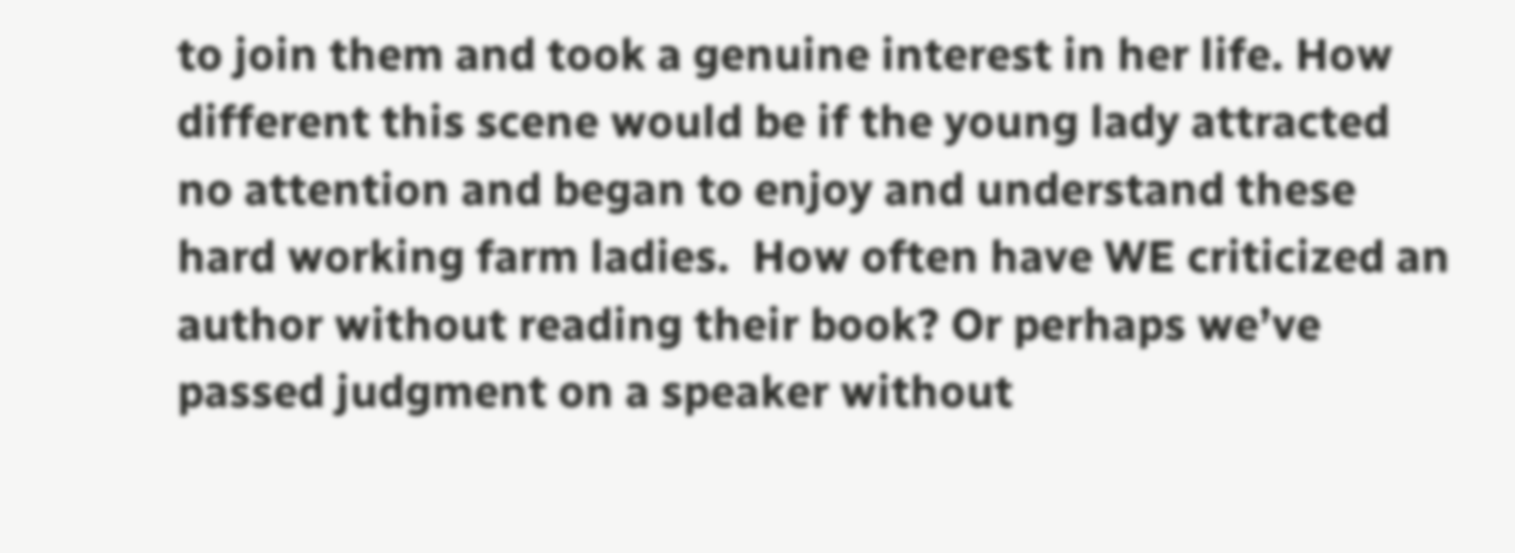to join them and took a genuine interest in her life. How different this scene would be if the young lady attracted no attention and began to enjoy and understand these hard working farm ladies.  How often have WE criticized an author without reading their book? Or perhaps we’ve passed judgment on a speaker without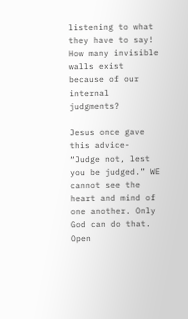listening to what they have to say! How many invisible walls exist because of our internal judgments?

Jesus once gave this advice- “Judge not, lest you be judged.” WE cannot see the heart and mind of one another. Only God can do that. Open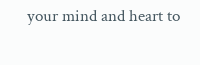your mind and heart to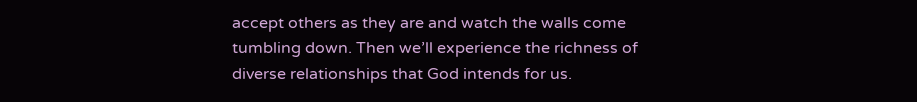accept others as they are and watch the walls come tumbling down. Then we’ll experience the richness of diverse relationships that God intends for us.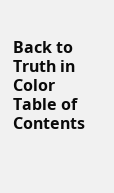Back to Truth in Color Table of Contents